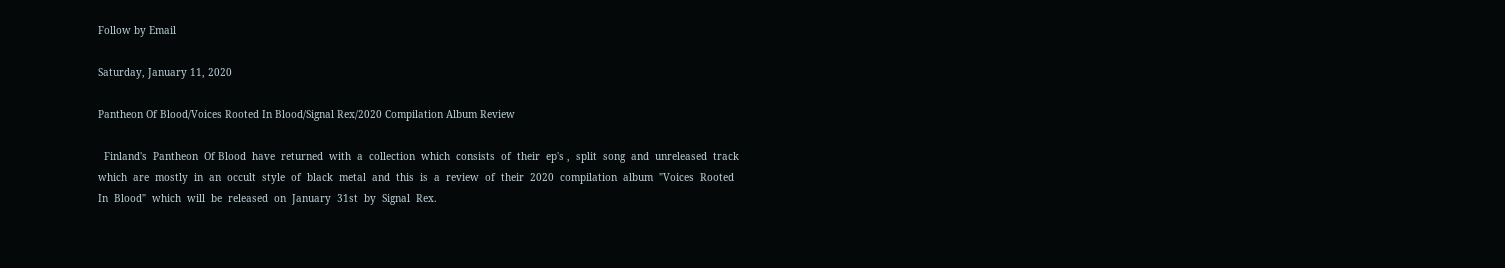Follow by Email

Saturday, January 11, 2020

Pantheon Of Blood/Voices Rooted In Blood/Signal Rex/2020 Compilation Album Review

  Finland's  Pantheon  Of Blood  have  returned  with  a  collection  which  consists  of  their  ep's ,  split  song  and  unreleased  track  which  are  mostly  in  an  occult  style  of  black  metal  and  this  is  a  review  of  their  2020  compilation  album  "Voices  Rooted  In  Blood"  which  will  be  released  on  January  31st  by  Signal  Rex.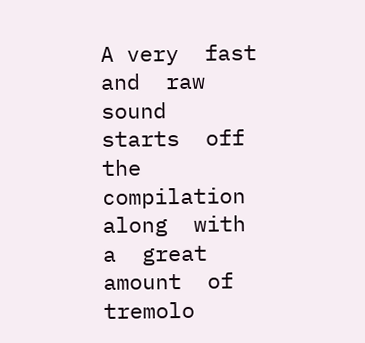A very  fast  and  raw  sound  starts  off  the  compilation  along  with  a  great  amount  of  tremolo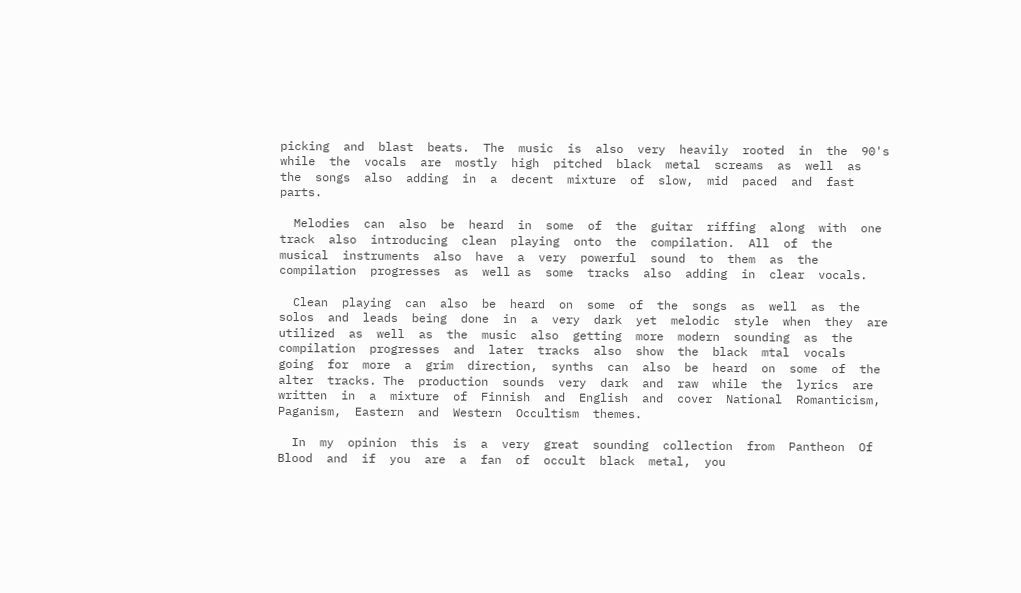picking  and  blast  beats.  The  music  is  also  very  heavily  rooted  in  the  90's  while  the  vocals  are  mostly  high  pitched  black  metal  screams  as  well  as  the  songs  also  adding  in  a  decent  mixture  of  slow,  mid  paced  and  fast  parts.

  Melodies  can  also  be  heard  in  some  of  the  guitar  riffing  along  with  one  track  also  introducing  clean  playing  onto  the  compilation.  All  of  the  musical  instruments  also  have  a  very  powerful  sound  to  them  as  the  compilation  progresses  as  well as  some  tracks  also  adding  in  clear  vocals.

  Clean  playing  can  also  be  heard  on  some  of  the  songs  as  well  as  the  solos  and  leads  being  done  in  a  very  dark  yet  melodic  style  when  they  are  utilized  as  well  as  the  music  also  getting  more  modern  sounding  as  the  compilation  progresses  and  later  tracks  also  show  the  black  mtal  vocals  going  for  more  a  grim  direction,  synths  can  also  be  heard  on  some  of  the  alter  tracks. The  production  sounds  very  dark  and  raw  while  the  lyrics  are  written  in  a  mixture  of  Finnish  and  English  and  cover  National  Romanticism,  Paganism,  Eastern  and  Western  Occultism  themes.

  In  my  opinion  this  is  a  very  great  sounding  collection  from  Pantheon  Of  Blood  and  if  you  are  a  fan  of  occult  black  metal,  you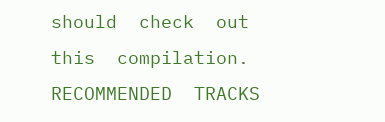should  check  out  this  compilation.  RECOMMENDED  TRACKS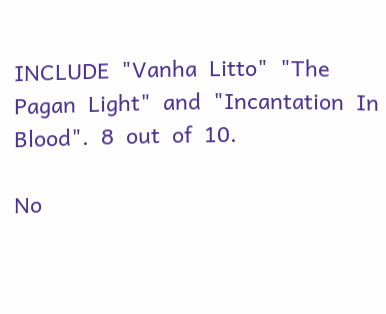INCLUDE  "Vanha  Litto"  "The  Pagan  Light"  and  "Incantation  In  Blood".  8  out  of  10.

No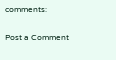comments:

Post a Comment